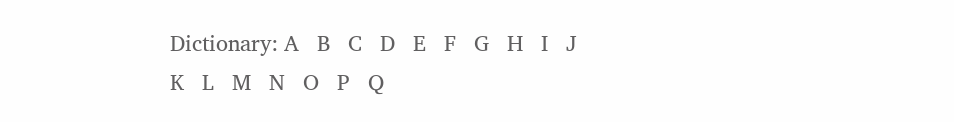Dictionary: A   B   C   D   E   F   G   H   I   J   K   L   M   N   O   P   Q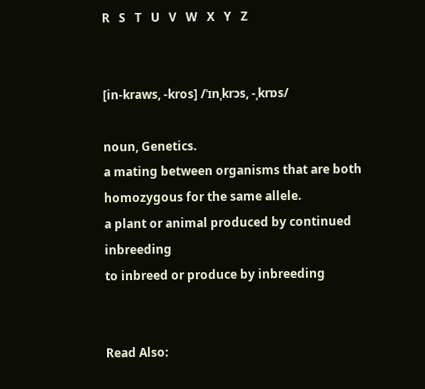R   S   T   U   V   W   X   Y   Z


[in-kraws, -kros] /ˈɪnˌkrɔs, -ˌkrɒs/

noun, Genetics.
a mating between organisms that are both homozygous for the same allele.
a plant or animal produced by continued inbreeding
to inbreed or produce by inbreeding


Read Also: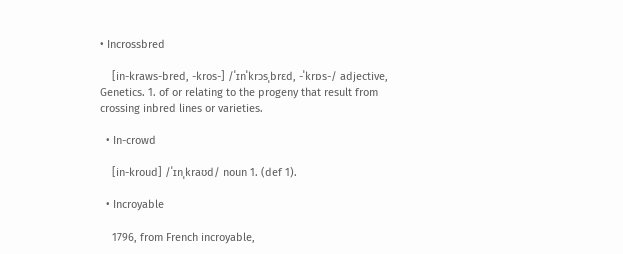• Incrossbred

    [in-kraws-bred, -kros-] /ˈɪnˈkrɔsˌbrɛd, -ˈkrɒs-/ adjective, Genetics. 1. of or relating to the progeny that result from crossing inbred lines or varieties.

  • In-crowd

    [in-kroud] /ˈɪnˌkraʊd/ noun 1. (def 1).

  • Incroyable

    1796, from French incroyable,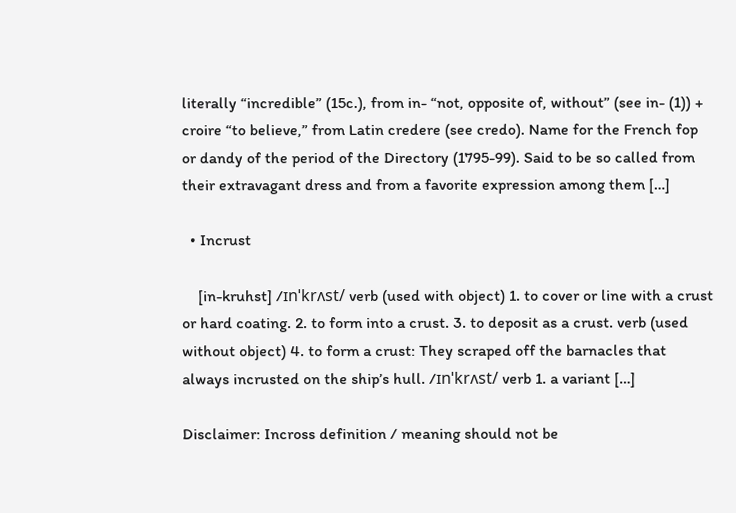literally “incredible” (15c.), from in- “not, opposite of, without” (see in- (1)) + croire “to believe,” from Latin credere (see credo). Name for the French fop or dandy of the period of the Directory (1795-99). Said to be so called from their extravagant dress and from a favorite expression among them […]

  • Incrust

    [in-kruhst] /ɪnˈkrʌst/ verb (used with object) 1. to cover or line with a crust or hard coating. 2. to form into a crust. 3. to deposit as a crust. verb (used without object) 4. to form a crust: They scraped off the barnacles that always incrusted on the ship’s hull. /ɪnˈkrʌst/ verb 1. a variant […]

Disclaimer: Incross definition / meaning should not be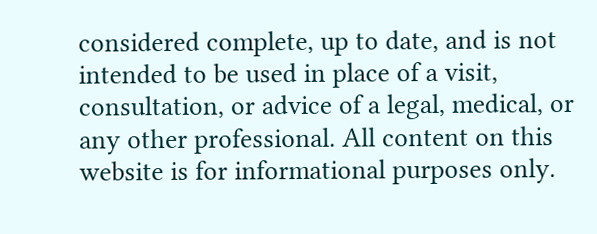considered complete, up to date, and is not intended to be used in place of a visit, consultation, or advice of a legal, medical, or any other professional. All content on this website is for informational purposes only.